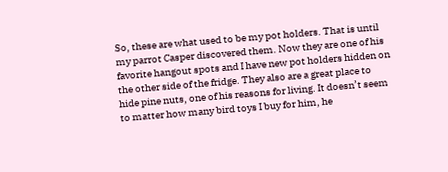So, these are what used to be my pot holders. That is until my parrot Casper discovered them. Now they are one of his favorite hangout spots and I have new pot holders hidden on the other side of the fridge. They also are a great place to hide pine nuts, one of his reasons for living. It doesn’t seem to matter how many bird toys I buy for him, he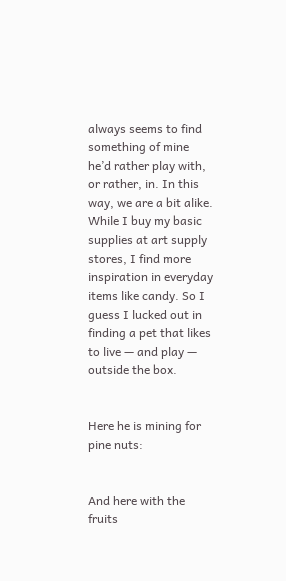always seems to find something of mine he’d rather play with, or rather, in. In this way, we are a bit alike. While I buy my basic supplies at art supply stores, I find more inspiration in everyday items like candy. So I guess I lucked out in finding a pet that likes to live — and play — outside the box.


Here he is mining for pine nuts:


And here with the fruits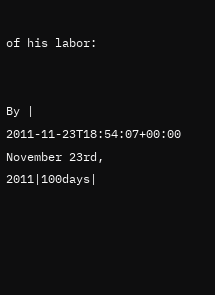of his labor:


By | 2011-11-23T18:54:07+00:00 November 23rd, 2011|100days|